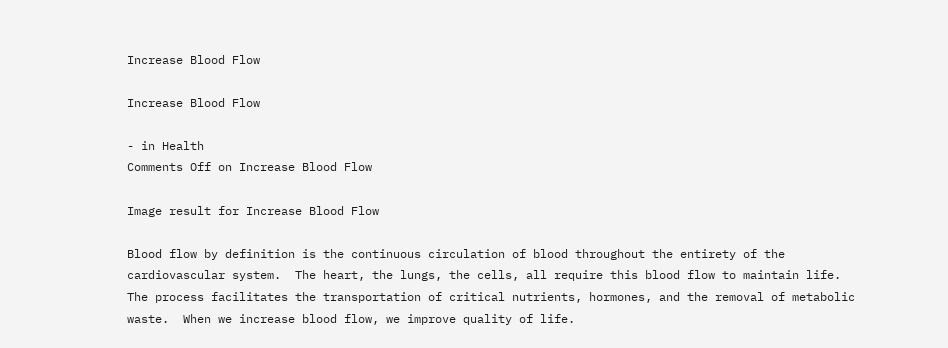Increase Blood Flow

Increase Blood Flow

- in Health
Comments Off on Increase Blood Flow

Image result for Increase Blood Flow

Blood flow by definition is the continuous circulation of blood throughout the entirety of the cardiovascular system.  The heart, the lungs, the cells, all require this blood flow to maintain life. The process facilitates the transportation of critical nutrients, hormones, and the removal of metabolic waste.  When we increase blood flow, we improve quality of life.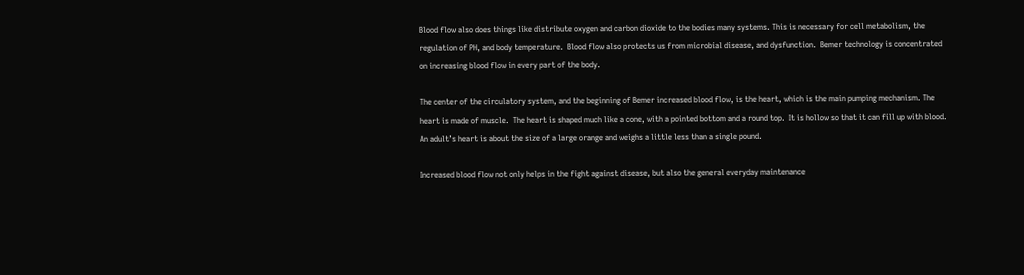Blood flow also does things like distribute oxygen and carbon dioxide to the bodies many systems. This is necessary for cell metabolism, the regulation of PH, and body temperature.  Blood flow also protects us from microbial disease, and dysfunction.  Bemer technology is concentrated on increasing blood flow in every part of the body.

The center of the circulatory system, and the beginning of Bemer increased blood flow, is the heart, which is the main pumping mechanism. The heart is made of muscle.  The heart is shaped much like a cone, with a pointed bottom and a round top.  It is hollow so that it can fill up with blood. An adult’s heart is about the size of a large orange and weighs a little less than a single pound.

Increased blood flow not only helps in the fight against disease, but also the general everyday maintenance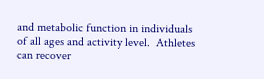and metabolic function in individuals of all ages and activity level.  Athletes can recover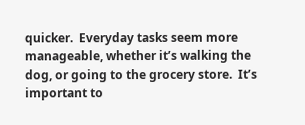quicker.  Everyday tasks seem more manageable, whether it’s walking the dog, or going to the grocery store.  It’s important to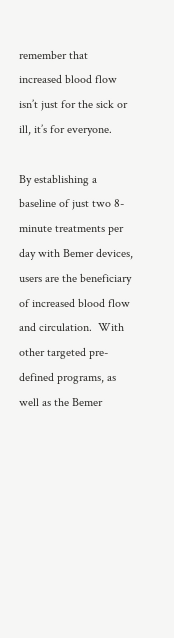remember that increased blood flow isn’t just for the sick or ill, it’s for everyone.

By establishing a baseline of just two 8-minute treatments per day with Bemer devices, users are the beneficiary of increased blood flow and circulation.  With other targeted pre-defined programs, as well as the Bemer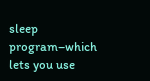sleep program–which lets you use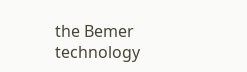the Bemer technology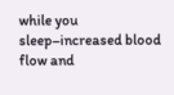while you sleep–increased blood flow and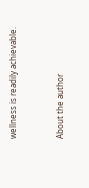wellness is readily achievable.


About the author